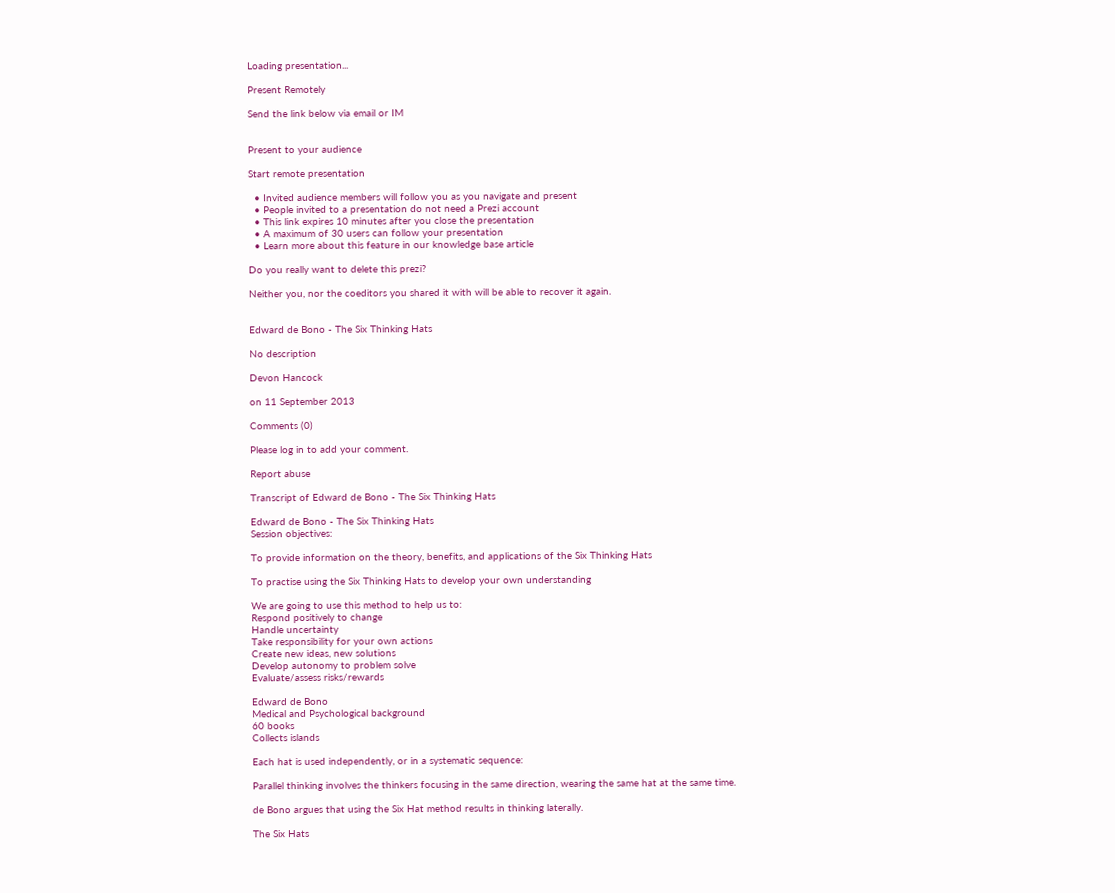Loading presentation...

Present Remotely

Send the link below via email or IM


Present to your audience

Start remote presentation

  • Invited audience members will follow you as you navigate and present
  • People invited to a presentation do not need a Prezi account
  • This link expires 10 minutes after you close the presentation
  • A maximum of 30 users can follow your presentation
  • Learn more about this feature in our knowledge base article

Do you really want to delete this prezi?

Neither you, nor the coeditors you shared it with will be able to recover it again.


Edward de Bono - The Six Thinking Hats

No description

Devon Hancock

on 11 September 2013

Comments (0)

Please log in to add your comment.

Report abuse

Transcript of Edward de Bono - The Six Thinking Hats

Edward de Bono - The Six Thinking Hats
Session objectives:

To provide information on the theory, benefits, and applications of the Six Thinking Hats

To practise using the Six Thinking Hats to develop your own understanding

We are going to use this method to help us to:
Respond positively to change
Handle uncertainty
Take responsibility for your own actions
Create new ideas, new solutions
Develop autonomy to problem solve
Evaluate/assess risks/rewards

Edward de Bono
Medical and Psychological background
60 books
Collects islands

Each hat is used independently, or in a systematic sequence:

Parallel thinking involves the thinkers focusing in the same direction, wearing the same hat at the same time.

de Bono argues that using the Six Hat method results in thinking laterally.

The Six Hats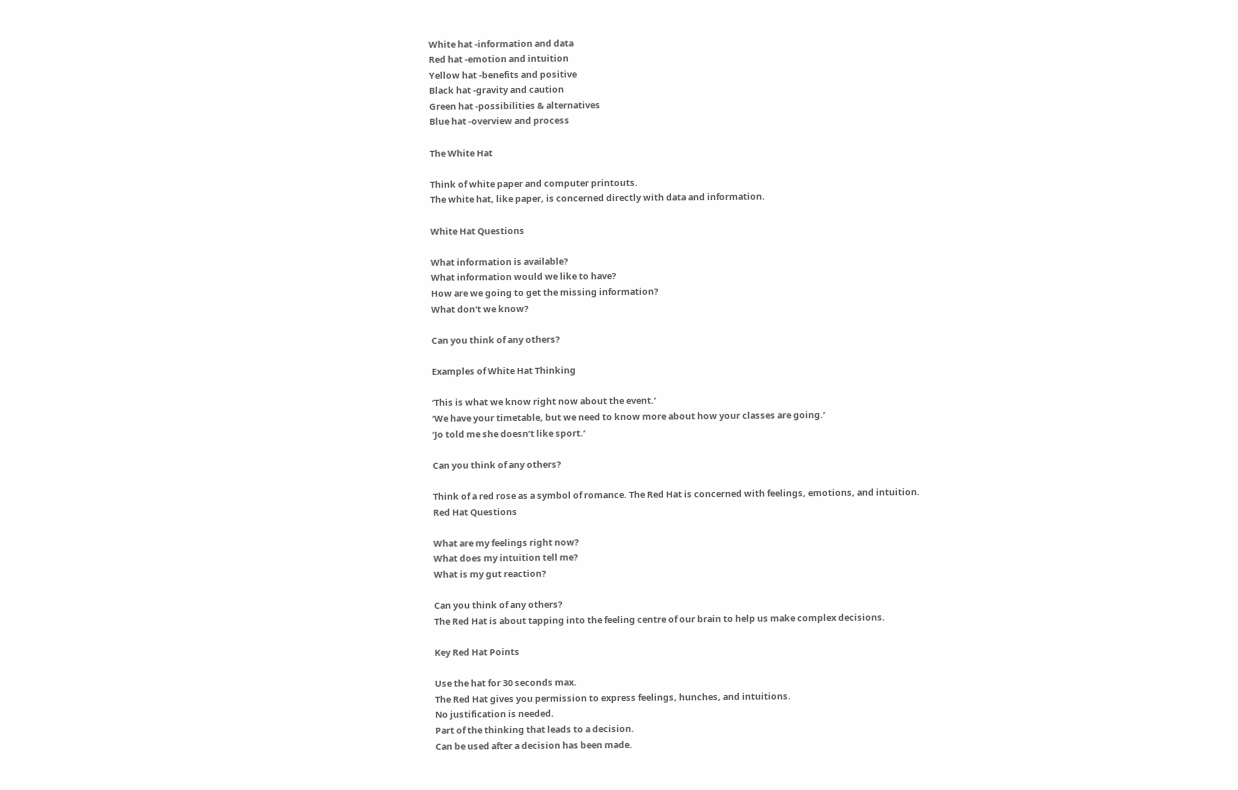White hat -information and data
Red hat -emotion and intuition
Yellow hat -benefits and positive
Black hat -gravity and caution
Green hat -possibilities & alternatives
Blue hat -overview and process

The White Hat

Think of white paper and computer printouts.
The white hat, like paper, is concerned directly with data and information.

White Hat Questions

What information is available?
What information would we like to have?
How are we going to get the missing information?
What don't we know?

Can you think of any others?

Examples of White Hat Thinking

‘This is what we know right now about the event.’
‘We have your timetable, but we need to know more about how your classes are going.’
‘Jo told me she doesn’t like sport.’

Can you think of any others?

Think of a red rose as a symbol of romance. The Red Hat is concerned with feelings, emotions, and intuition.
Red Hat Questions

What are my feelings right now?
What does my intuition tell me?
What is my gut reaction?

Can you think of any others?
The Red Hat is about tapping into the feeling centre of our brain to help us make complex decisions.

Key Red Hat Points

Use the hat for 30 seconds max.
The Red Hat gives you permission to express feelings, hunches, and intuitions.
No justification is needed.
Part of the thinking that leads to a decision.
Can be used after a decision has been made.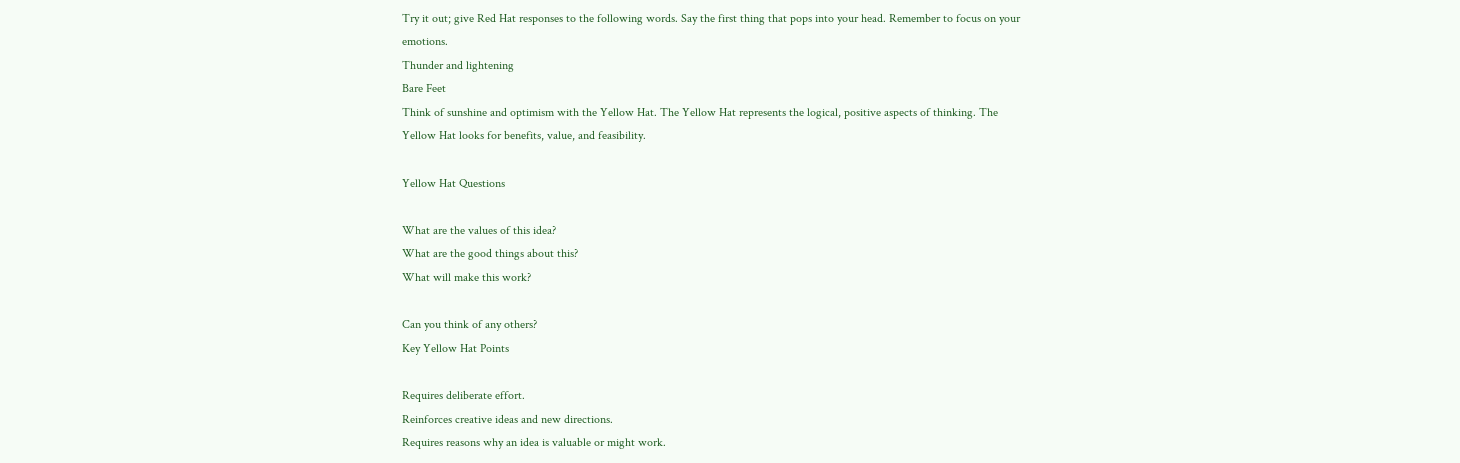Try it out; give Red Hat responses to the following words. Say the first thing that pops into your head. Remember to focus on your emotions.
Thunder and lightening
Bare Feet
Think of sunshine and optimism with the Yellow Hat. The Yellow Hat represents the logical, positive aspects of thinking. The Yellow Hat looks for benefits, value, and feasibility.

Yellow Hat Questions

What are the values of this idea?
What are the good things about this?
What will make this work?

Can you think of any others?
Key Yellow Hat Points

Requires deliberate effort.
Reinforces creative ideas and new directions.
Requires reasons why an idea is valuable or might work.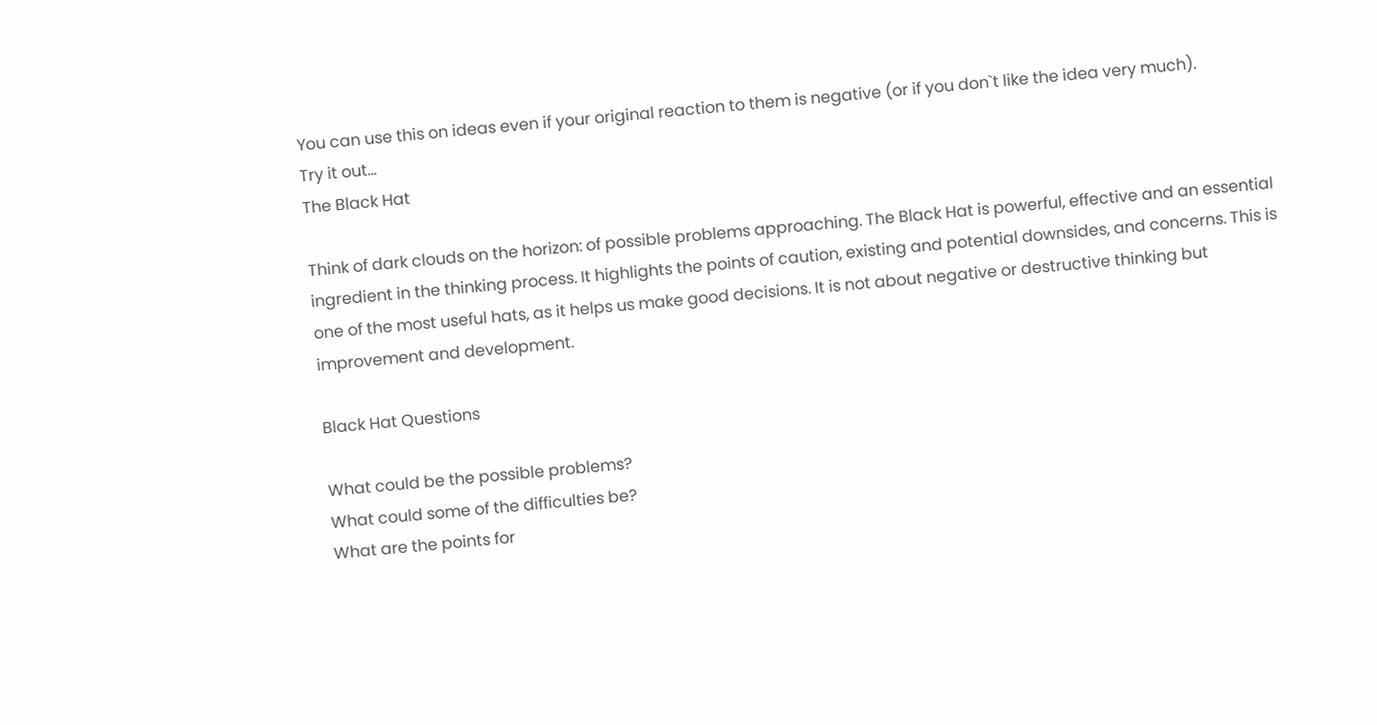You can use this on ideas even if your original reaction to them is negative (or if you don`t like the idea very much).
Try it out...
The Black Hat

Think of dark clouds on the horizon: of possible problems approaching. The Black Hat is powerful, effective and an essential ingredient in the thinking process. It highlights the points of caution, existing and potential downsides, and concerns. This is one of the most useful hats, as it helps us make good decisions. It is not about negative or destructive thinking but improvement and development.

Black Hat Questions

What could be the possible problems?
What could some of the difficulties be?
What are the points for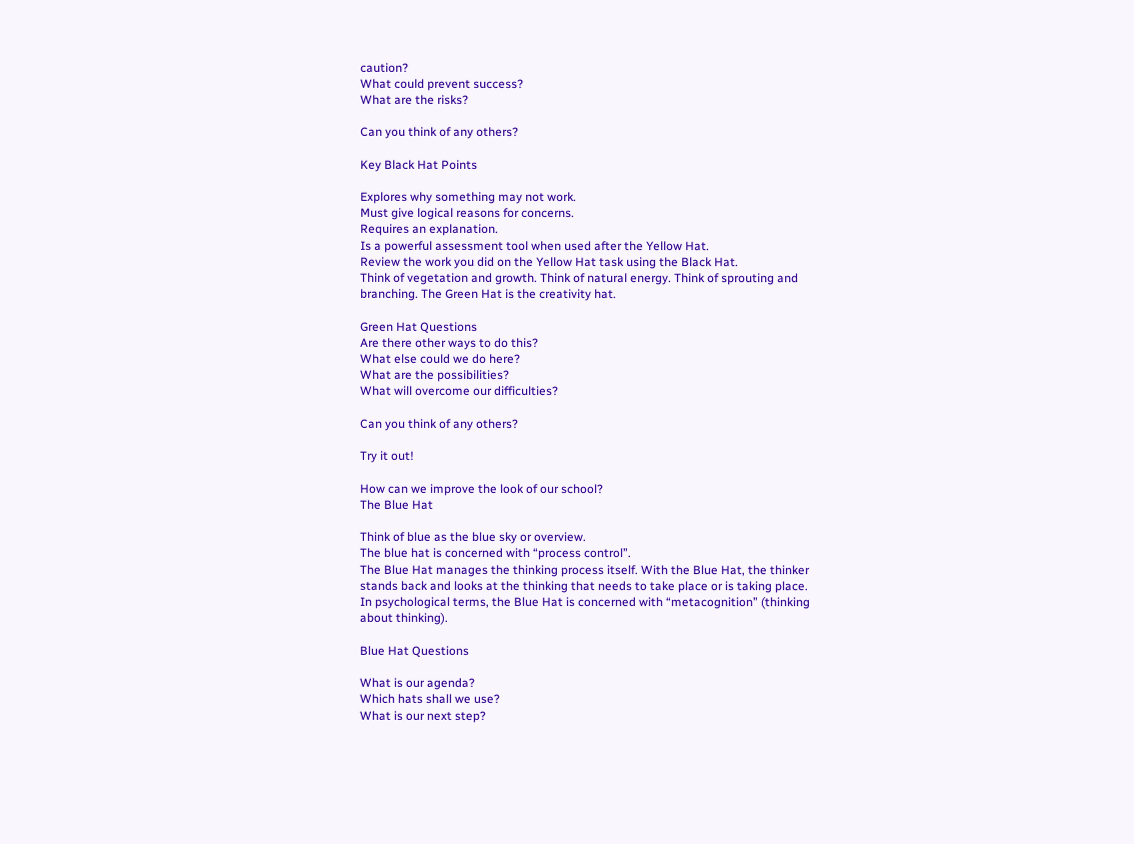caution?
What could prevent success?
What are the risks?

Can you think of any others?

Key Black Hat Points

Explores why something may not work.
Must give logical reasons for concerns.
Requires an explanation.
Is a powerful assessment tool when used after the Yellow Hat.
Review the work you did on the Yellow Hat task using the Black Hat.
Think of vegetation and growth. Think of natural energy. Think of sprouting and branching. The Green Hat is the creativity hat.

Green Hat Questions
Are there other ways to do this?
What else could we do here?
What are the possibilities?
What will overcome our difficulties?

Can you think of any others?

Try it out!

How can we improve the look of our school?
The Blue Hat

Think of blue as the blue sky or overview.
The blue hat is concerned with “process control”.
The Blue Hat manages the thinking process itself. With the Blue Hat, the thinker stands back and looks at the thinking that needs to take place or is taking place. In psychological terms, the Blue Hat is concerned with “metacognition” (thinking about thinking).

Blue Hat Questions

What is our agenda?
Which hats shall we use?
What is our next step?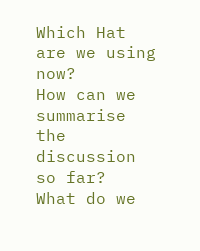Which Hat are we using now?
How can we summarise the discussion so far?
What do we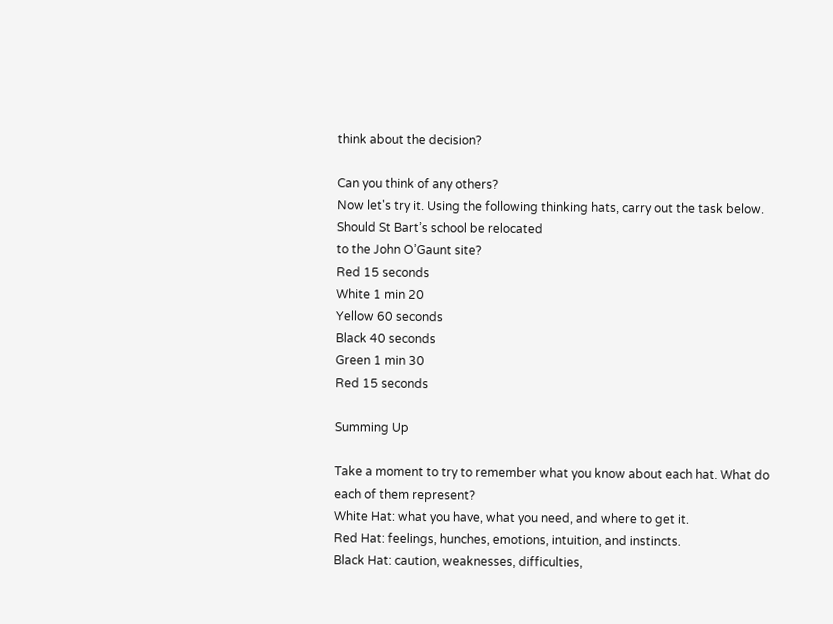think about the decision?

Can you think of any others?
Now let's try it. Using the following thinking hats, carry out the task below.
Should St Bart’s school be relocated
to the John O’Gaunt site?
Red 15 seconds
White 1 min 20
Yellow 60 seconds
Black 40 seconds
Green 1 min 30
Red 15 seconds

Summing Up

Take a moment to try to remember what you know about each hat. What do each of them represent?
White Hat: what you have, what you need, and where to get it.
Red Hat: feelings, hunches, emotions, intuition, and instincts.
Black Hat: caution, weaknesses, difficulties,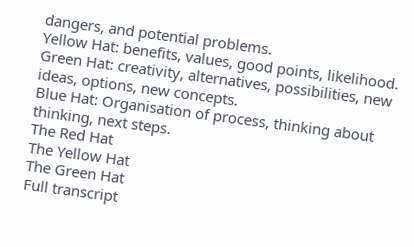dangers, and potential problems.
Yellow Hat: benefits, values, good points, likelihood.
Green Hat: creativity, alternatives, possibilities, new ideas, options, new concepts.
Blue Hat: Organisation of process, thinking about thinking, next steps.
The Red Hat
The Yellow Hat
The Green Hat
Full transcript